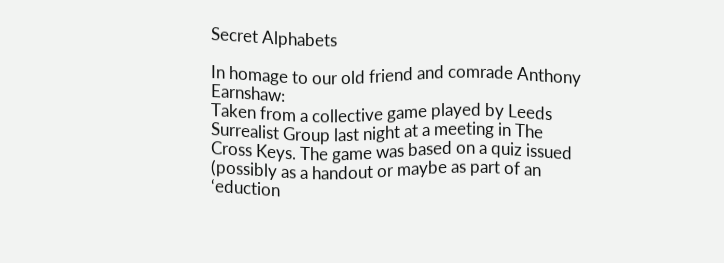Secret Alphabets

In homage to our old friend and comrade Anthony Earnshaw:
Taken from a collective game played by Leeds Surrealist Group last night at a meeting in The Cross Keys. The game was based on a quiz issued (possibly as a handout or maybe as part of an ‘eduction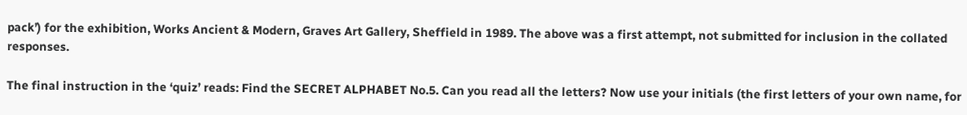pack’) for the exhibition, Works Ancient & Modern, Graves Art Gallery, Sheffield in 1989. The above was a first attempt, not submitted for inclusion in the collated responses.

The final instruction in the ‘quiz’ reads: Find the SECRET ALPHABET No.5. Can you read all the letters? Now use your initials (the first letters of your own name, for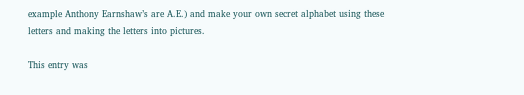example Anthony Earnshaw’s are A.E.) and make your own secret alphabet using these letters and making the letters into pictures.

This entry was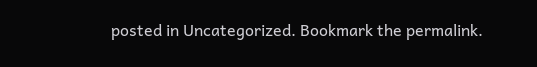posted in Uncategorized. Bookmark the permalink.